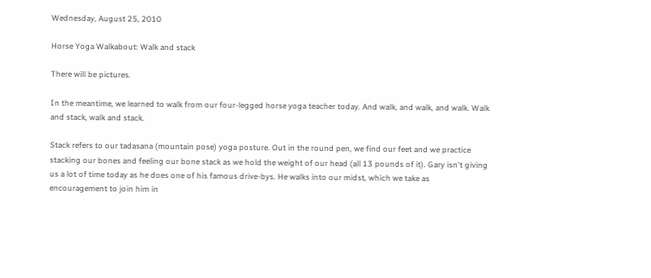Wednesday, August 25, 2010

Horse Yoga Walkabout: Walk and stack

There will be pictures.

In the meantime, we learned to walk from our four-legged horse yoga teacher today. And walk, and walk, and walk. Walk and stack, walk and stack.

Stack refers to our tadasana (mountain pose) yoga posture. Out in the round pen, we find our feet and we practice stacking our bones and feeling our bone stack as we hold the weight of our head (all 13 pounds of it). Gary isn't giving us a lot of time today as he does one of his famous drive-bys. He walks into our midst, which we take as encouragement to join him in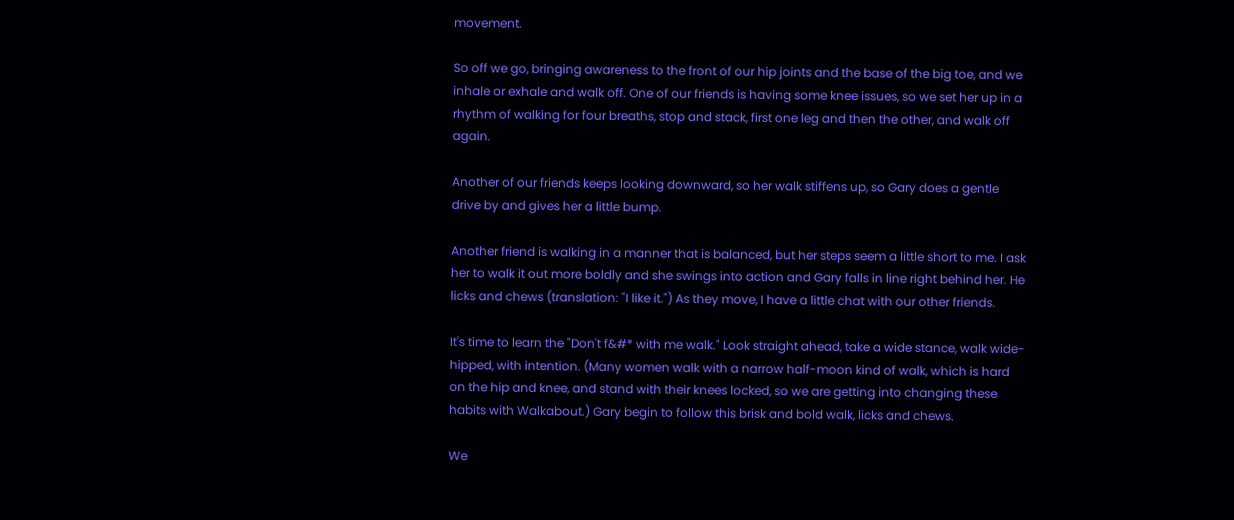movement.

So off we go, bringing awareness to the front of our hip joints and the base of the big toe, and we inhale or exhale and walk off. One of our friends is having some knee issues, so we set her up in a rhythm of walking for four breaths, stop and stack, first one leg and then the other, and walk off again.

Another of our friends keeps looking downward, so her walk stiffens up, so Gary does a gentle drive by and gives her a little bump.

Another friend is walking in a manner that is balanced, but her steps seem a little short to me. I ask her to walk it out more boldly and she swings into action and Gary falls in line right behind her. He licks and chews (translation: "I like it.") As they move, I have a little chat with our other friends.

It's time to learn the "Don't f&#* with me walk." Look straight ahead, take a wide stance, walk wide-hipped, with intention. (Many women walk with a narrow half-moon kind of walk, which is hard on the hip and knee, and stand with their knees locked, so we are getting into changing these habits with Walkabout.) Gary begin to follow this brisk and bold walk, licks and chews.

We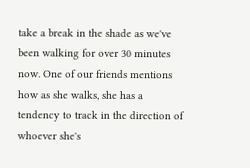take a break in the shade as we've been walking for over 30 minutes now. One of our friends mentions how as she walks, she has a tendency to track in the direction of whoever she's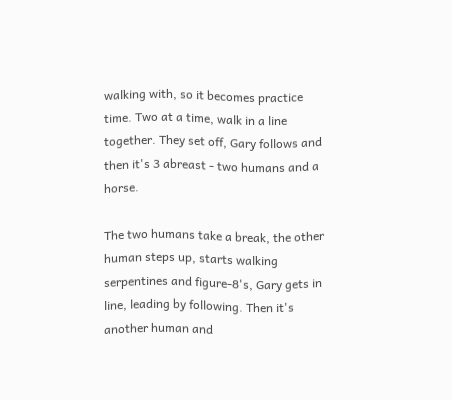walking with, so it becomes practice time. Two at a time, walk in a line together. They set off, Gary follows and then it's 3 abreast - two humans and a horse.

The two humans take a break, the other human steps up, starts walking serpentines and figure-8's, Gary gets in line, leading by following. Then it's another human and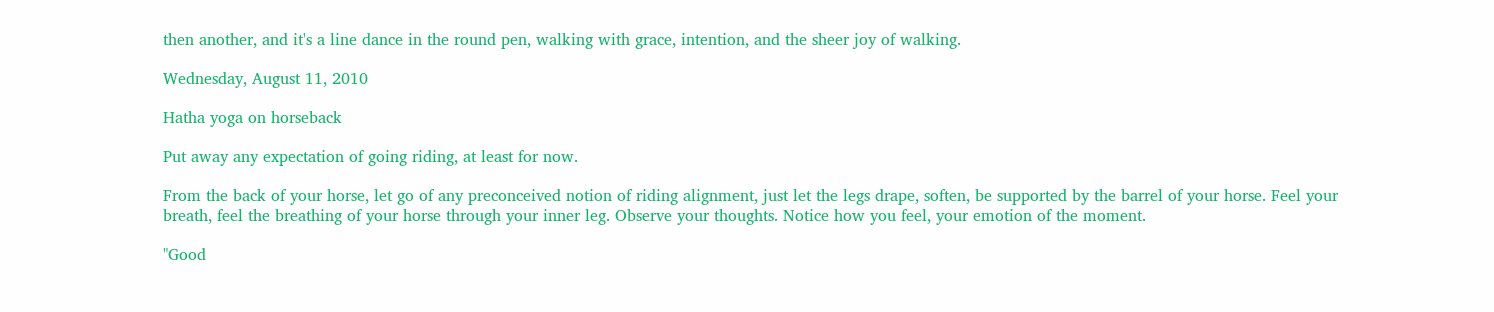then another, and it's a line dance in the round pen, walking with grace, intention, and the sheer joy of walking.

Wednesday, August 11, 2010

Hatha yoga on horseback

Put away any expectation of going riding, at least for now.

From the back of your horse, let go of any preconceived notion of riding alignment, just let the legs drape, soften, be supported by the barrel of your horse. Feel your breath, feel the breathing of your horse through your inner leg. Observe your thoughts. Notice how you feel, your emotion of the moment.

"Good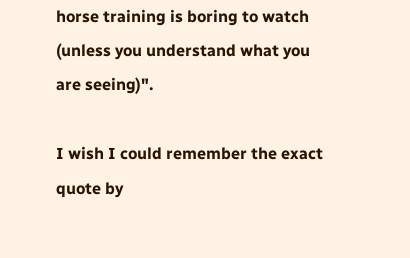horse training is boring to watch (unless you understand what you are seeing)".

I wish I could remember the exact quote by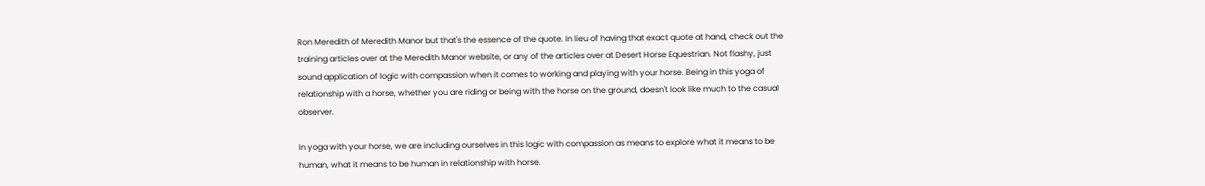Ron Meredith of Meredith Manor but that's the essence of the quote. In lieu of having that exact quote at hand, check out the training articles over at the Meredith Manor website, or any of the articles over at Desert Horse Equestrian. Not flashy, just sound application of logic with compassion when it comes to working and playing with your horse. Being in this yoga of relationship with a horse, whether you are riding or being with the horse on the ground, doesn't look like much to the casual observer.

In yoga with your horse, we are including ourselves in this logic with compassion as means to explore what it means to be human, what it means to be human in relationship with horse.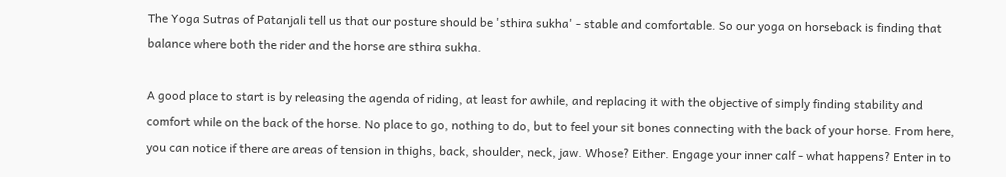The Yoga Sutras of Patanjali tell us that our posture should be 'sthira sukha' - stable and comfortable. So our yoga on horseback is finding that balance where both the rider and the horse are sthira sukha.

A good place to start is by releasing the agenda of riding, at least for awhile, and replacing it with the objective of simply finding stability and comfort while on the back of the horse. No place to go, nothing to do, but to feel your sit bones connecting with the back of your horse. From here, you can notice if there are areas of tension in thighs, back, shoulder, neck, jaw. Whose? Either. Engage your inner calf - what happens? Enter in to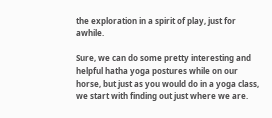the exploration in a spirit of play, just for awhile.

Sure, we can do some pretty interesting and helpful hatha yoga postures while on our horse, but just as you would do in a yoga class, we start with finding out just where we are.